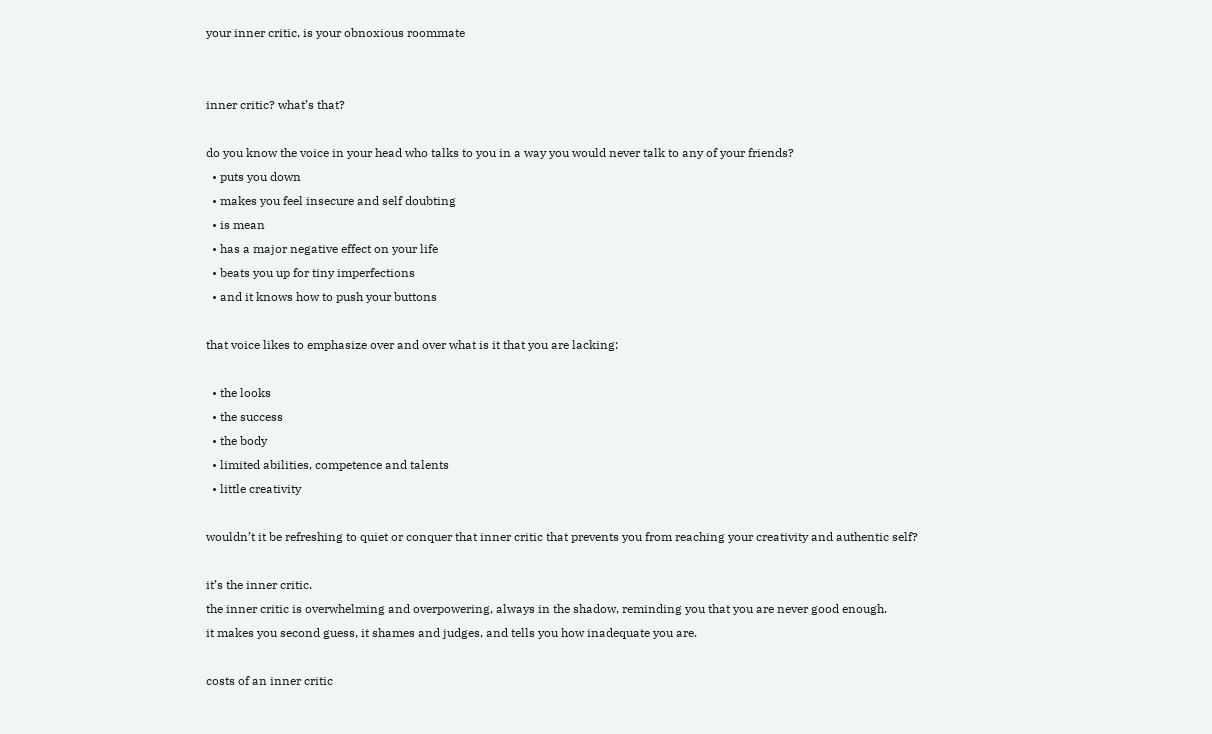your inner critic, is your obnoxious roommate


inner critic? what’s that?

do you know the voice in your head who talks to you in a way you would never talk to any of your friends?
  • puts you down
  • makes you feel insecure and self doubting
  • is mean
  • has a major negative effect on your life
  • beats you up for tiny imperfections
  • and it knows how to push your buttons

that voice likes to emphasize over and over what is it that you are lacking:

  • the looks
  • the success
  • the body
  • limited abilities, competence and talents
  • little creativity

wouldn’t it be refreshing to quiet or conquer that inner critic that prevents you from reaching your creativity and authentic self?

it’s the inner critic.
the inner critic is overwhelming and overpowering, always in the shadow, reminding you that you are never good enough.
it makes you second guess, it shames and judges, and tells you how inadequate you are.

costs of an inner critic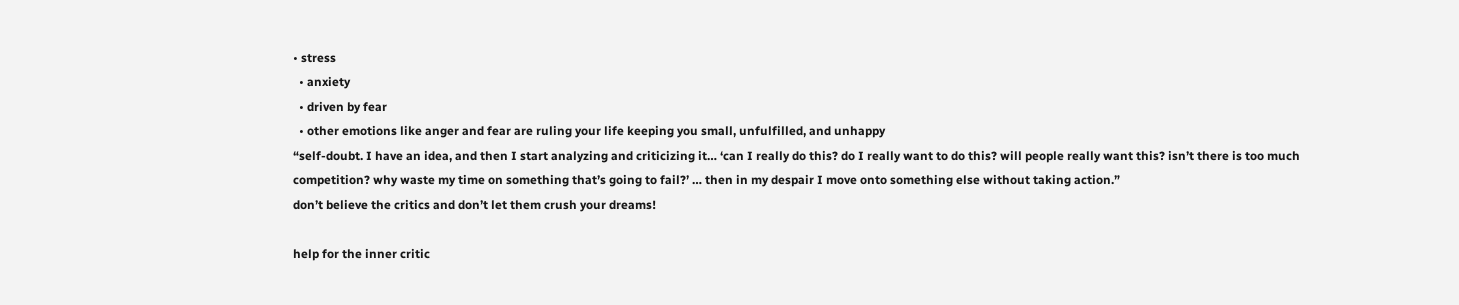• stress
  • anxiety
  • driven by fear
  • other emotions like anger and fear are ruling your life keeping you small, unfulfilled, and unhappy
“self-doubt. I have an idea, and then I start analyzing and criticizing it… ‘can I really do this? do I really want to do this? will people really want this? isn’t there is too much competition? why waste my time on something that’s going to fail?’ … then in my despair I move onto something else without taking action.”
don’t believe the critics and don’t let them crush your dreams!

help for the inner critic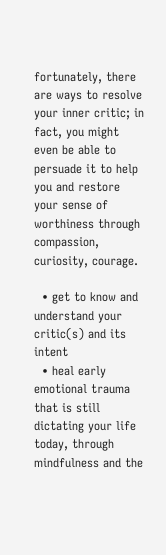fortunately, there are ways to resolve your inner critic; in fact, you might even be able to persuade it to help you and restore your sense of worthiness through compassion, curiosity, courage.

  • get to know and understand your critic(s) and its intent
  • heal early emotional trauma that is still dictating your life today, through mindfulness and the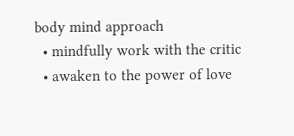body mind approach
  • mindfully work with the critic
  • awaken to the power of love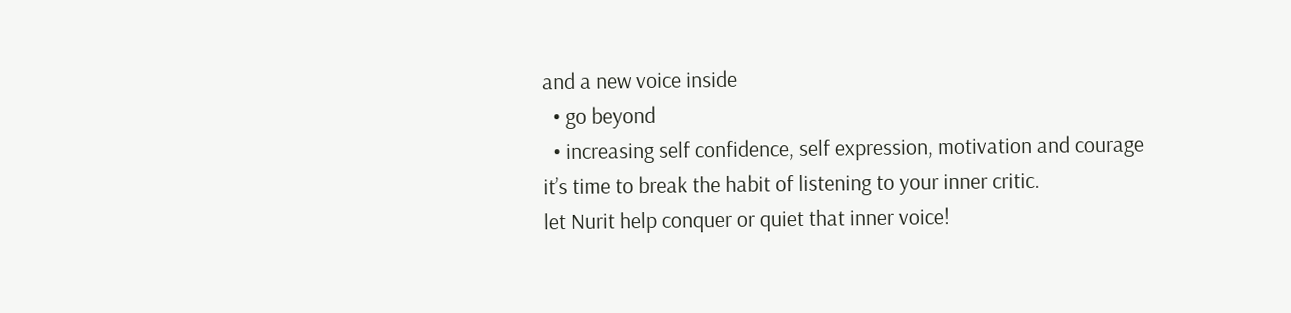and a new voice inside
  • go beyond
  • increasing self confidence, self expression, motivation and courage
it’s time to break the habit of listening to your inner critic.
let Nurit help conquer or quiet that inner voice!